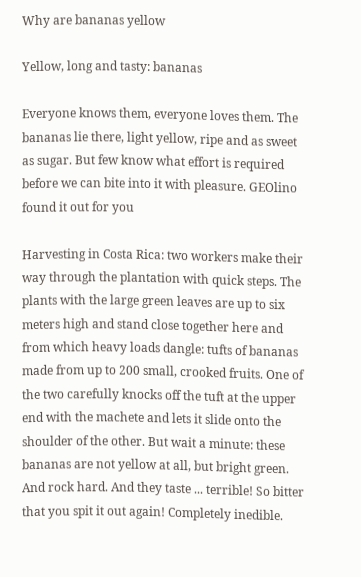Why are bananas yellow

Yellow, long and tasty: bananas

Everyone knows them, everyone loves them. The bananas lie there, light yellow, ripe and as sweet as sugar. But few know what effort is required before we can bite into it with pleasure. GEOlino found it out for you

Harvesting in Costa Rica: two workers make their way through the plantation with quick steps. The plants with the large green leaves are up to six meters high and stand close together here and from which heavy loads dangle: tufts of bananas made from up to 200 small, crooked fruits. One of the two carefully knocks off the tuft at the upper end with the machete and lets it slide onto the shoulder of the other. But wait a minute: these bananas are not yellow at all, but bright green. And rock hard. And they taste ... terrible! So bitter that you spit it out again! Completely inedible.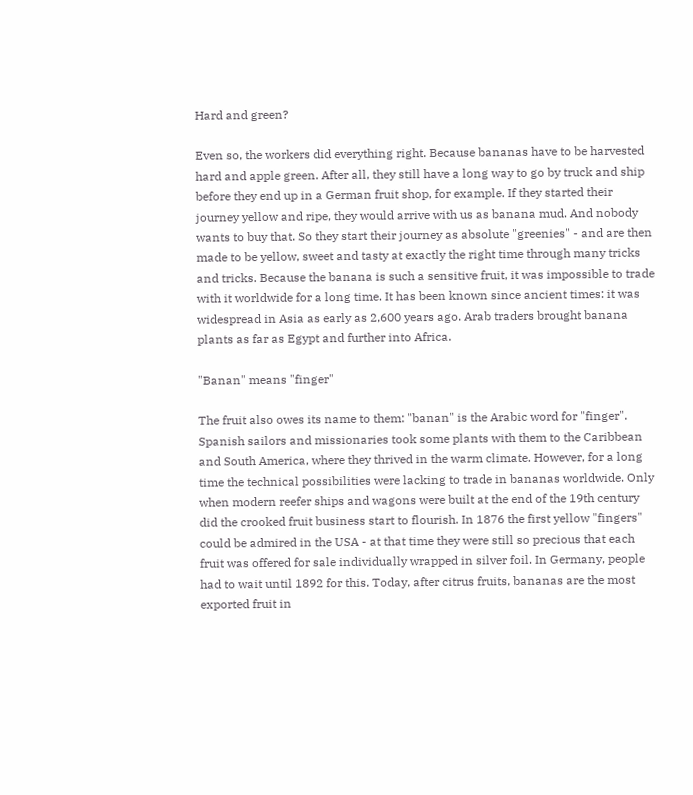Hard and green?

Even so, the workers did everything right. Because bananas have to be harvested hard and apple green. After all, they still have a long way to go by truck and ship before they end up in a German fruit shop, for example. If they started their journey yellow and ripe, they would arrive with us as banana mud. And nobody wants to buy that. So they start their journey as absolute "greenies" - and are then made to be yellow, sweet and tasty at exactly the right time through many tricks and tricks. Because the banana is such a sensitive fruit, it was impossible to trade with it worldwide for a long time. It has been known since ancient times: it was widespread in Asia as early as 2,600 years ago. Arab traders brought banana plants as far as Egypt and further into Africa.

"Banan" means "finger"

The fruit also owes its name to them: "banan" is the Arabic word for "finger". Spanish sailors and missionaries took some plants with them to the Caribbean and South America, where they thrived in the warm climate. However, for a long time the technical possibilities were lacking to trade in bananas worldwide. Only when modern reefer ships and wagons were built at the end of the 19th century did the crooked fruit business start to flourish. In 1876 the first yellow "fingers" could be admired in the USA - at that time they were still so precious that each fruit was offered for sale individually wrapped in silver foil. In Germany, people had to wait until 1892 for this. Today, after citrus fruits, bananas are the most exported fruit in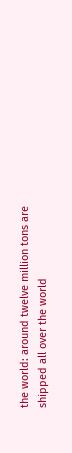the world: around twelve million tons are shipped all over the world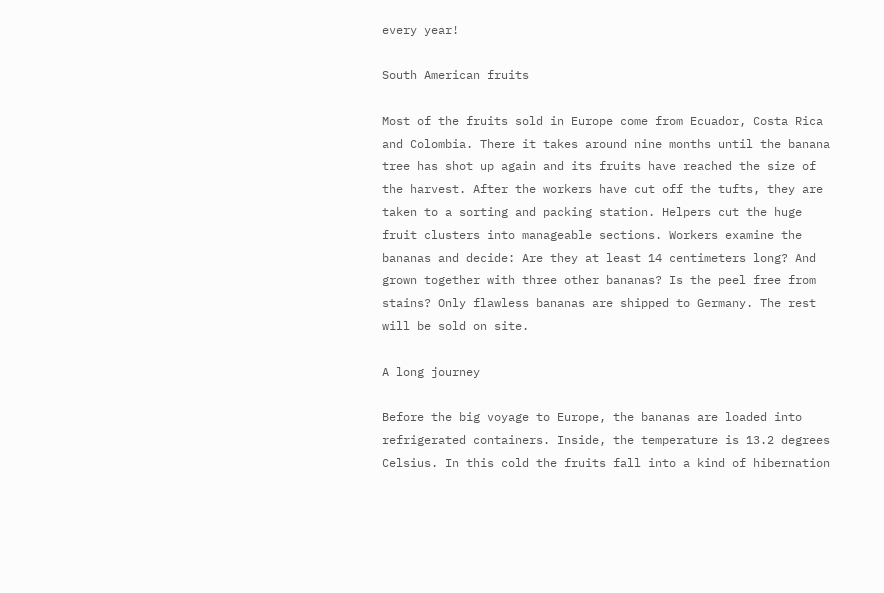every year!

South American fruits

Most of the fruits sold in Europe come from Ecuador, Costa Rica and Colombia. There it takes around nine months until the banana tree has shot up again and its fruits have reached the size of the harvest. After the workers have cut off the tufts, they are taken to a sorting and packing station. Helpers cut the huge fruit clusters into manageable sections. Workers examine the bananas and decide: Are they at least 14 centimeters long? And grown together with three other bananas? Is the peel free from stains? Only flawless bananas are shipped to Germany. The rest will be sold on site.

A long journey

Before the big voyage to Europe, the bananas are loaded into refrigerated containers. Inside, the temperature is 13.2 degrees Celsius. In this cold the fruits fall into a kind of hibernation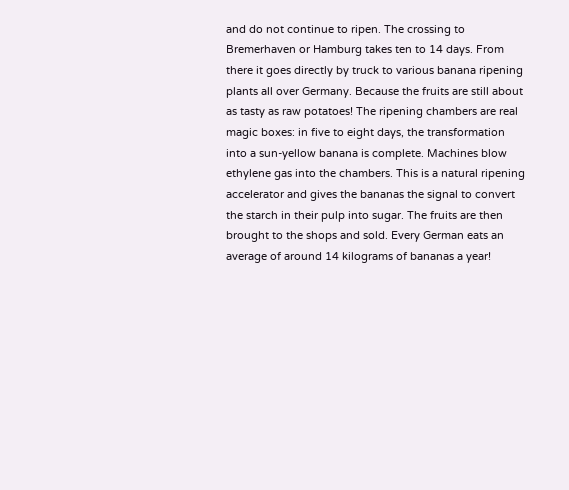and do not continue to ripen. The crossing to Bremerhaven or Hamburg takes ten to 14 days. From there it goes directly by truck to various banana ripening plants all over Germany. Because the fruits are still about as tasty as raw potatoes! The ripening chambers are real magic boxes: in five to eight days, the transformation into a sun-yellow banana is complete. Machines blow ethylene gas into the chambers. This is a natural ripening accelerator and gives the bananas the signal to convert the starch in their pulp into sugar. The fruits are then brought to the shops and sold. Every German eats an average of around 14 kilograms of bananas a year!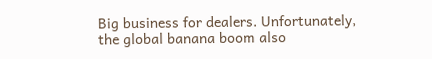Big business for dealers. Unfortunately, the global banana boom also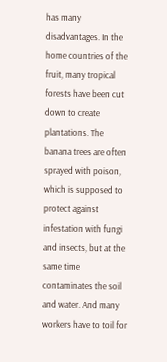has many disadvantages. In the home countries of the fruit, many tropical forests have been cut down to create plantations. The banana trees are often sprayed with poison, which is supposed to protect against infestation with fungi and insects, but at the same time contaminates the soil and water. And many workers have to toil for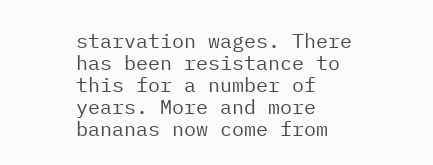starvation wages. There has been resistance to this for a number of years. More and more bananas now come from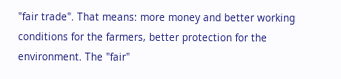"fair trade". That means: more money and better working conditions for the farmers, better protection for the environment. The "fair"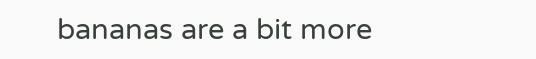bananas are a bit more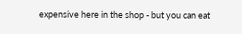expensive here in the shop - but you can eat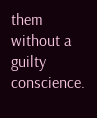them without a guilty conscience.